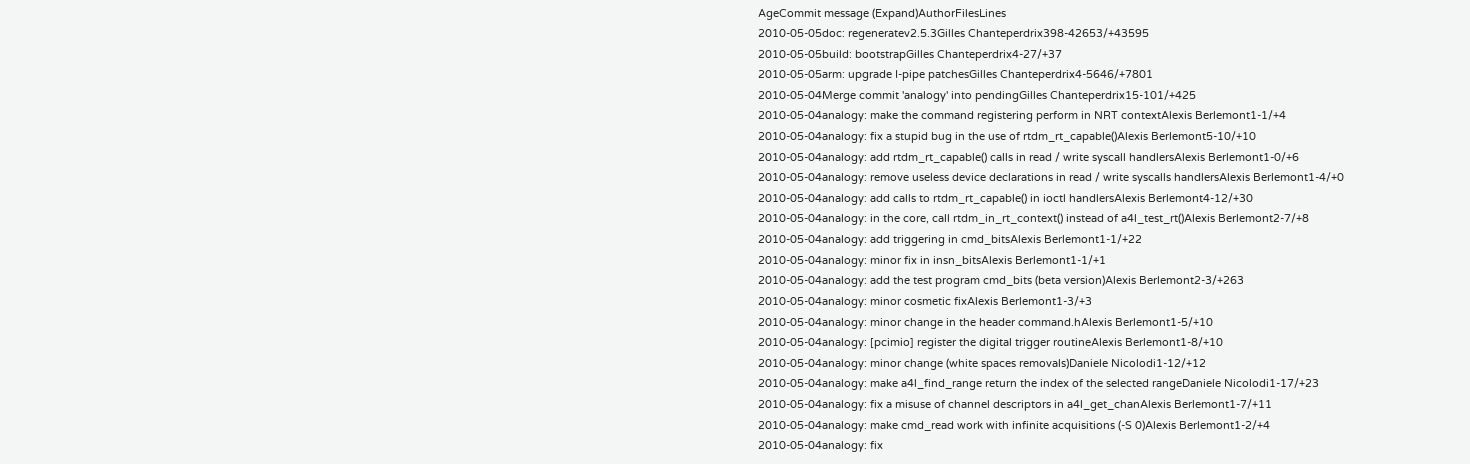AgeCommit message (Expand)AuthorFilesLines
2010-05-05doc: regeneratev2.5.3Gilles Chanteperdrix398-42653/+43595
2010-05-05build: bootstrapGilles Chanteperdrix4-27/+37
2010-05-05arm: upgrade I-pipe patchesGilles Chanteperdrix4-5646/+7801
2010-05-04Merge commit 'analogy' into pendingGilles Chanteperdrix15-101/+425
2010-05-04analogy: make the command registering perform in NRT contextAlexis Berlemont1-1/+4
2010-05-04analogy: fix a stupid bug in the use of rtdm_rt_capable()Alexis Berlemont5-10/+10
2010-05-04analogy: add rtdm_rt_capable() calls in read / write syscall handlersAlexis Berlemont1-0/+6
2010-05-04analogy: remove useless device declarations in read / write syscalls handlersAlexis Berlemont1-4/+0
2010-05-04analogy: add calls to rtdm_rt_capable() in ioctl handlersAlexis Berlemont4-12/+30
2010-05-04analogy: in the core, call rtdm_in_rt_context() instead of a4l_test_rt()Alexis Berlemont2-7/+8
2010-05-04analogy: add triggering in cmd_bitsAlexis Berlemont1-1/+22
2010-05-04analogy: minor fix in insn_bitsAlexis Berlemont1-1/+1
2010-05-04analogy: add the test program cmd_bits (beta version)Alexis Berlemont2-3/+263
2010-05-04analogy: minor cosmetic fixAlexis Berlemont1-3/+3
2010-05-04analogy: minor change in the header command.hAlexis Berlemont1-5/+10
2010-05-04analogy: [pcimio] register the digital trigger routineAlexis Berlemont1-8/+10
2010-05-04analogy: minor change (white spaces removals)Daniele Nicolodi1-12/+12
2010-05-04analogy: make a4l_find_range return the index of the selected rangeDaniele Nicolodi1-17/+23
2010-05-04analogy: fix a misuse of channel descriptors in a4l_get_chanAlexis Berlemont1-7/+11
2010-05-04analogy: make cmd_read work with infinite acquisitions (-S 0)Alexis Berlemont1-2/+4
2010-05-04analogy: fix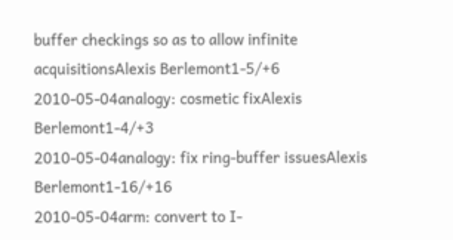buffer checkings so as to allow infinite acquisitionsAlexis Berlemont1-5/+6
2010-05-04analogy: cosmetic fixAlexis Berlemont1-4/+3
2010-05-04analogy: fix ring-buffer issuesAlexis Berlemont1-16/+16
2010-05-04arm: convert to I-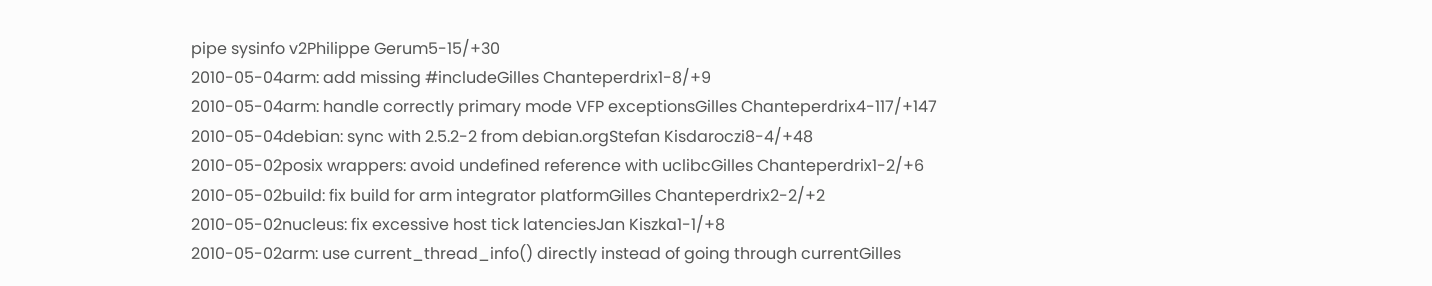pipe sysinfo v2Philippe Gerum5-15/+30
2010-05-04arm: add missing #includeGilles Chanteperdrix1-8/+9
2010-05-04arm: handle correctly primary mode VFP exceptionsGilles Chanteperdrix4-117/+147
2010-05-04debian: sync with 2.5.2-2 from debian.orgStefan Kisdaroczi8-4/+48
2010-05-02posix wrappers: avoid undefined reference with uclibcGilles Chanteperdrix1-2/+6
2010-05-02build: fix build for arm integrator platformGilles Chanteperdrix2-2/+2
2010-05-02nucleus: fix excessive host tick latenciesJan Kiszka1-1/+8
2010-05-02arm: use current_thread_info() directly instead of going through currentGilles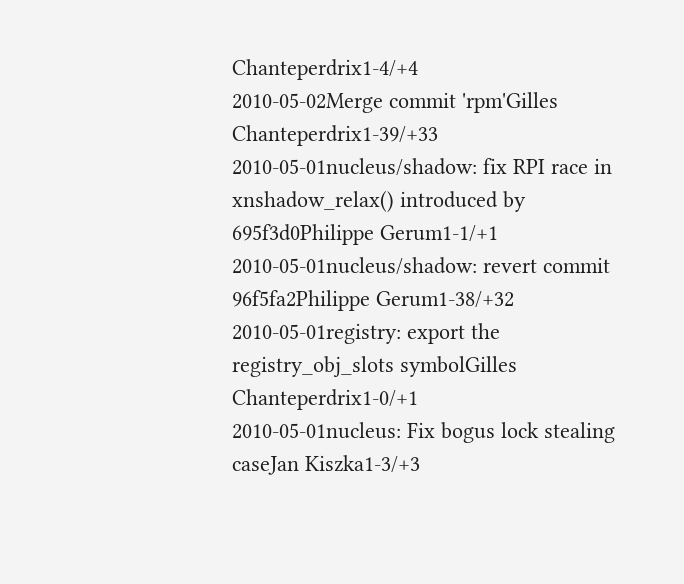Chanteperdrix1-4/+4
2010-05-02Merge commit 'rpm'Gilles Chanteperdrix1-39/+33
2010-05-01nucleus/shadow: fix RPI race in xnshadow_relax() introduced by 695f3d0Philippe Gerum1-1/+1
2010-05-01nucleus/shadow: revert commit 96f5fa2Philippe Gerum1-38/+32
2010-05-01registry: export the registry_obj_slots symbolGilles Chanteperdrix1-0/+1
2010-05-01nucleus: Fix bogus lock stealing caseJan Kiszka1-3/+3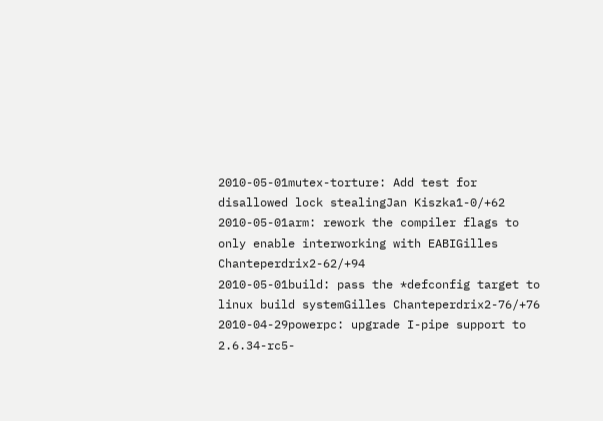2010-05-01mutex-torture: Add test for disallowed lock stealingJan Kiszka1-0/+62
2010-05-01arm: rework the compiler flags to only enable interworking with EABIGilles Chanteperdrix2-62/+94
2010-05-01build: pass the *defconfig target to linux build systemGilles Chanteperdrix2-76/+76
2010-04-29powerpc: upgrade I-pipe support to 2.6.34-rc5-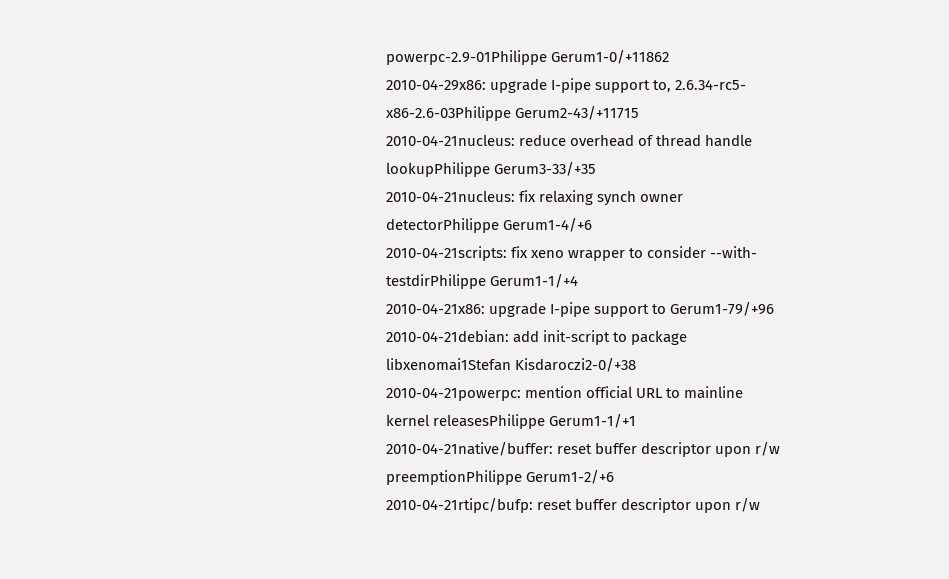powerpc-2.9-01Philippe Gerum1-0/+11862
2010-04-29x86: upgrade I-pipe support to, 2.6.34-rc5-x86-2.6-03Philippe Gerum2-43/+11715
2010-04-21nucleus: reduce overhead of thread handle lookupPhilippe Gerum3-33/+35
2010-04-21nucleus: fix relaxing synch owner detectorPhilippe Gerum1-4/+6
2010-04-21scripts: fix xeno wrapper to consider --with-testdirPhilippe Gerum1-1/+4
2010-04-21x86: upgrade I-pipe support to Gerum1-79/+96
2010-04-21debian: add init-script to package libxenomai1Stefan Kisdaroczi2-0/+38
2010-04-21powerpc: mention official URL to mainline kernel releasesPhilippe Gerum1-1/+1
2010-04-21native/buffer: reset buffer descriptor upon r/w preemptionPhilippe Gerum1-2/+6
2010-04-21rtipc/bufp: reset buffer descriptor upon r/w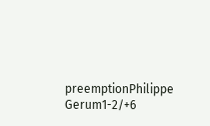preemptionPhilippe Gerum1-2/+6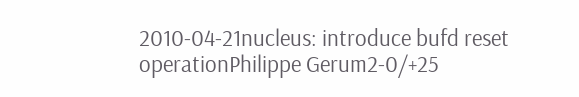2010-04-21nucleus: introduce bufd reset operationPhilippe Gerum2-0/+25